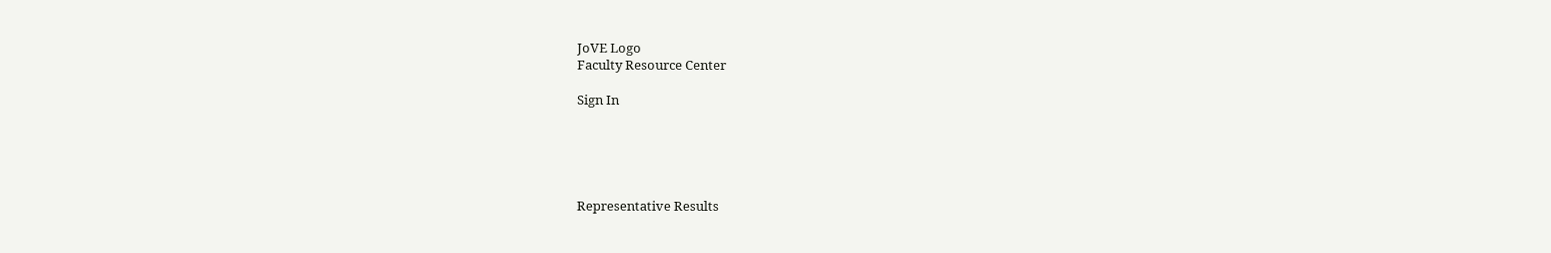JoVE Logo
Faculty Resource Center

Sign In





Representative Results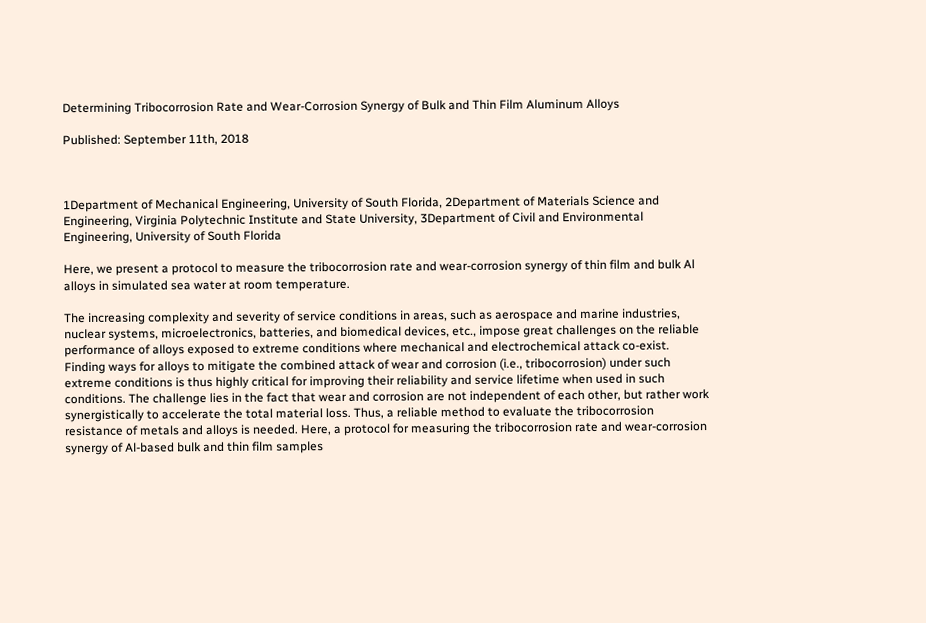Determining Tribocorrosion Rate and Wear-Corrosion Synergy of Bulk and Thin Film Aluminum Alloys

Published: September 11th, 2018



1Department of Mechanical Engineering, University of South Florida, 2Department of Materials Science and Engineering, Virginia Polytechnic Institute and State University, 3Department of Civil and Environmental Engineering, University of South Florida

Here, we present a protocol to measure the tribocorrosion rate and wear-corrosion synergy of thin film and bulk Al alloys in simulated sea water at room temperature.

The increasing complexity and severity of service conditions in areas, such as aerospace and marine industries, nuclear systems, microelectronics, batteries, and biomedical devices, etc., impose great challenges on the reliable performance of alloys exposed to extreme conditions where mechanical and electrochemical attack co-exist. Finding ways for alloys to mitigate the combined attack of wear and corrosion (i.e., tribocorrosion) under such extreme conditions is thus highly critical for improving their reliability and service lifetime when used in such conditions. The challenge lies in the fact that wear and corrosion are not independent of each other, but rather work synergistically to accelerate the total material loss. Thus, a reliable method to evaluate the tribocorrosion resistance of metals and alloys is needed. Here, a protocol for measuring the tribocorrosion rate and wear-corrosion synergy of Al-based bulk and thin film samples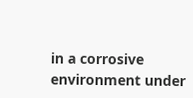in a corrosive environment under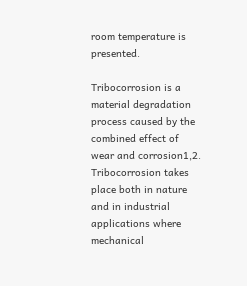room temperature is presented.

Tribocorrosion is a material degradation process caused by the combined effect of wear and corrosion1,2. Tribocorrosion takes place both in nature and in industrial applications where mechanical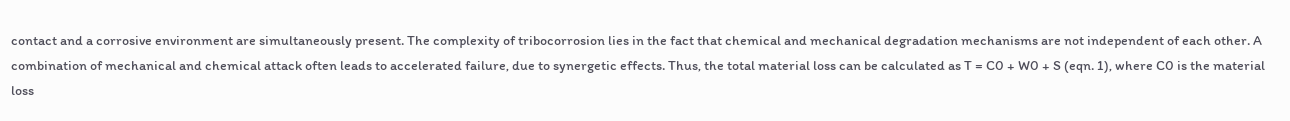contact and a corrosive environment are simultaneously present. The complexity of tribocorrosion lies in the fact that chemical and mechanical degradation mechanisms are not independent of each other. A combination of mechanical and chemical attack often leads to accelerated failure, due to synergetic effects. Thus, the total material loss can be calculated as T = C0 + W0 + S (eqn. 1), where C0 is the material loss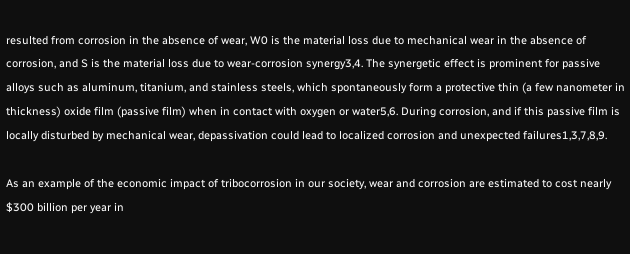resulted from corrosion in the absence of wear, W0 is the material loss due to mechanical wear in the absence of corrosion, and S is the material loss due to wear-corrosion synergy3,4. The synergetic effect is prominent for passive alloys such as aluminum, titanium, and stainless steels, which spontaneously form a protective thin (a few nanometer in thickness) oxide film (passive film) when in contact with oxygen or water5,6. During corrosion, and if this passive film is locally disturbed by mechanical wear, depassivation could lead to localized corrosion and unexpected failures1,3,7,8,9.

As an example of the economic impact of tribocorrosion in our society, wear and corrosion are estimated to cost nearly $300 billion per year in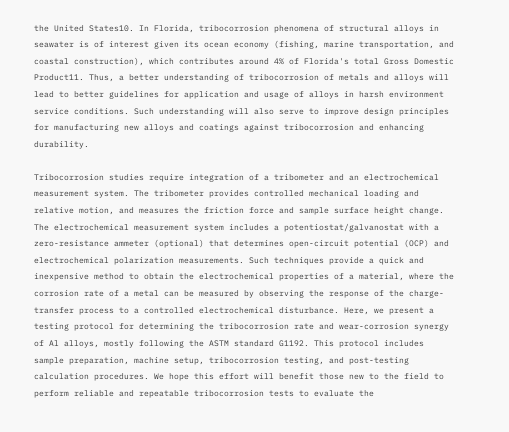the United States10. In Florida, tribocorrosion phenomena of structural alloys in seawater is of interest given its ocean economy (fishing, marine transportation, and coastal construction), which contributes around 4% of Florida's total Gross Domestic Product11. Thus, a better understanding of tribocorrosion of metals and alloys will lead to better guidelines for application and usage of alloys in harsh environment service conditions. Such understanding will also serve to improve design principles for manufacturing new alloys and coatings against tribocorrosion and enhancing durability.

Tribocorrosion studies require integration of a tribometer and an electrochemical measurement system. The tribometer provides controlled mechanical loading and relative motion, and measures the friction force and sample surface height change. The electrochemical measurement system includes a potentiostat/galvanostat with a zero-resistance ammeter (optional) that determines open-circuit potential (OCP) and electrochemical polarization measurements. Such techniques provide a quick and inexpensive method to obtain the electrochemical properties of a material, where the corrosion rate of a metal can be measured by observing the response of the charge-transfer process to a controlled electrochemical disturbance. Here, we present a testing protocol for determining the tribocorrosion rate and wear-corrosion synergy of Al alloys, mostly following the ASTM standard G1192. This protocol includes sample preparation, machine setup, tribocorrosion testing, and post-testing calculation procedures. We hope this effort will benefit those new to the field to perform reliable and repeatable tribocorrosion tests to evaluate the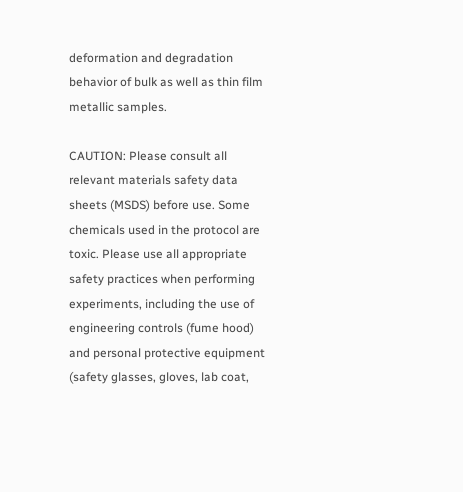deformation and degradation behavior of bulk as well as thin film metallic samples.

CAUTION: Please consult all relevant materials safety data sheets (MSDS) before use. Some chemicals used in the protocol are toxic. Please use all appropriate safety practices when performing experiments, including the use of engineering controls (fume hood) and personal protective equipment (safety glasses, gloves, lab coat,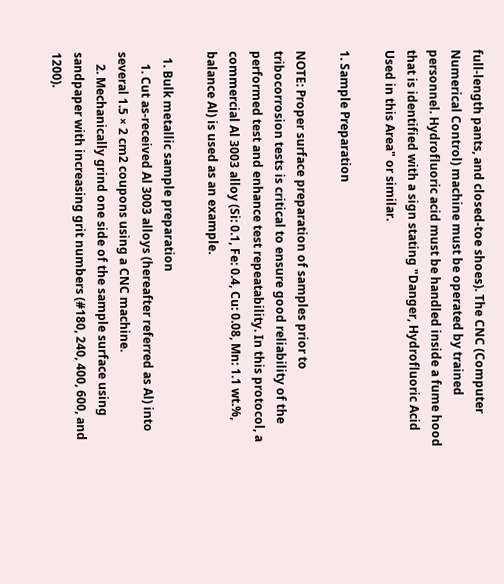full-length pants, and closed-toe shoes). The CNC (Computer Numerical Control) machine must be operated by trained personnel. Hydrofluoric acid must be handled inside a fume hood that is identified with a sign stating "Danger, Hydrofluoric Acid Used in this Area" or similar.

1. Sample Preparation

NOTE: Proper surface preparation of samples prior to tribocorrosion tests is critical to ensure good reliability of the performed test and enhance test repeatability. In this protocol, a commercial Al 3003 alloy (Si: 0.1, Fe: 0.4, Cu: 0.08, Mn: 1.1 wt.%, balance Al) is used as an example.

  1. Bulk metallic sample preparation
    1. Cut as-received Al 3003 alloys (hereafter referred as Al) into several 1.5 × 2 cm2 coupons using a CNC machine.
    2. Mechanically grind one side of the sample surface using sandpaper with increasing grit numbers (#180, 240, 400, 600, and 1200).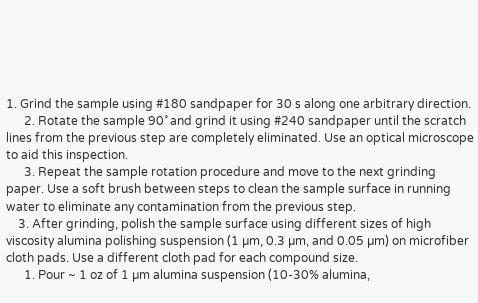1. Grind the sample using #180 sandpaper for 30 s along one arbitrary direction.
      2. Rotate the sample 90˚ and grind it using #240 sandpaper until the scratch lines from the previous step are completely eliminated. Use an optical microscope to aid this inspection.
      3. Repeat the sample rotation procedure and move to the next grinding paper. Use a soft brush between steps to clean the sample surface in running water to eliminate any contamination from the previous step.
    3. After grinding, polish the sample surface using different sizes of high viscosity alumina polishing suspension (1 µm, 0.3 µm, and 0.05 µm) on microfiber cloth pads. Use a different cloth pad for each compound size.
      1. Pour ~ 1 oz of 1 µm alumina suspension (10-30% alumina,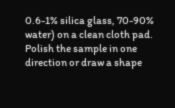0.6-1% silica glass, 70-90% water) on a clean cloth pad. Polish the sample in one direction or draw a shape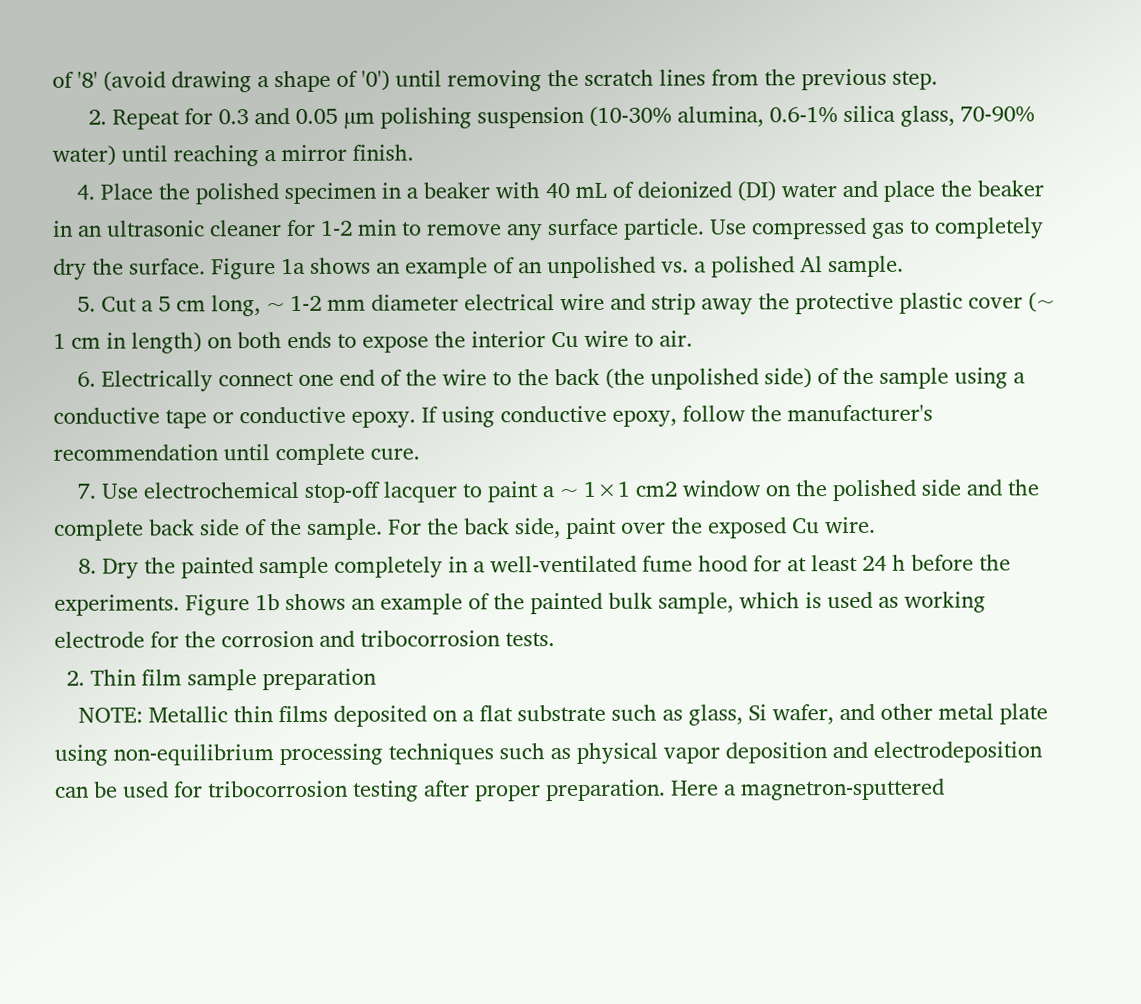of '8' (avoid drawing a shape of '0') until removing the scratch lines from the previous step.
      2. Repeat for 0.3 and 0.05 µm polishing suspension (10-30% alumina, 0.6-1% silica glass, 70-90% water) until reaching a mirror finish.
    4. Place the polished specimen in a beaker with 40 mL of deionized (DI) water and place the beaker in an ultrasonic cleaner for 1-2 min to remove any surface particle. Use compressed gas to completely dry the surface. Figure 1a shows an example of an unpolished vs. a polished Al sample.
    5. Cut a 5 cm long, ~ 1-2 mm diameter electrical wire and strip away the protective plastic cover (~ 1 cm in length) on both ends to expose the interior Cu wire to air.
    6. Electrically connect one end of the wire to the back (the unpolished side) of the sample using a conductive tape or conductive epoxy. If using conductive epoxy, follow the manufacturer's recommendation until complete cure.
    7. Use electrochemical stop-off lacquer to paint a ~ 1×1 cm2 window on the polished side and the complete back side of the sample. For the back side, paint over the exposed Cu wire.
    8. Dry the painted sample completely in a well-ventilated fume hood for at least 24 h before the experiments. Figure 1b shows an example of the painted bulk sample, which is used as working electrode for the corrosion and tribocorrosion tests.
  2. Thin film sample preparation
    NOTE: Metallic thin films deposited on a flat substrate such as glass, Si wafer, and other metal plate using non-equilibrium processing techniques such as physical vapor deposition and electrodeposition can be used for tribocorrosion testing after proper preparation. Here a magnetron-sputtered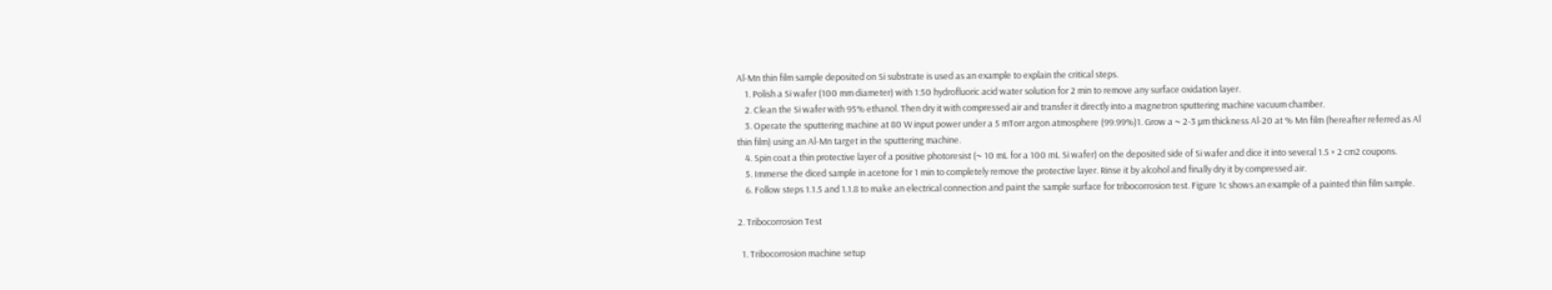Al-Mn thin film sample deposited on Si substrate is used as an example to explain the critical steps.
    1. Polish a Si wafer (100 mm diameter) with 1:50 hydrofluoric acid water solution for 2 min to remove any surface oxidation layer.
    2. Clean the Si wafer with 95% ethanol. Then dry it with compressed air and transfer it directly into a magnetron sputtering machine vacuum chamber.
    3. Operate the sputtering machine at 80 W input power under a 5 mTorr argon atmosphere (99.99%)1. Grow a ~ 2-3 µm thickness Al-20 at % Mn film (hereafter referred as Al thin film) using an Al-Mn target in the sputtering machine.
    4. Spin coat a thin protective layer of a positive photoresist (~ 10 mL for a 100 mL Si wafer) on the deposited side of Si wafer and dice it into several 1.5 × 2 cm2 coupons.
    5. Immerse the diced sample in acetone for 1 min to completely remove the protective layer. Rinse it by alcohol and finally dry it by compressed air.
    6. Follow steps 1.1.5 and 1.1.8 to make an electrical connection and paint the sample surface for tribocorrosion test. Figure 1c shows an example of a painted thin film sample.

2. Tribocorrosion Test

  1. Tribocorrosion machine setup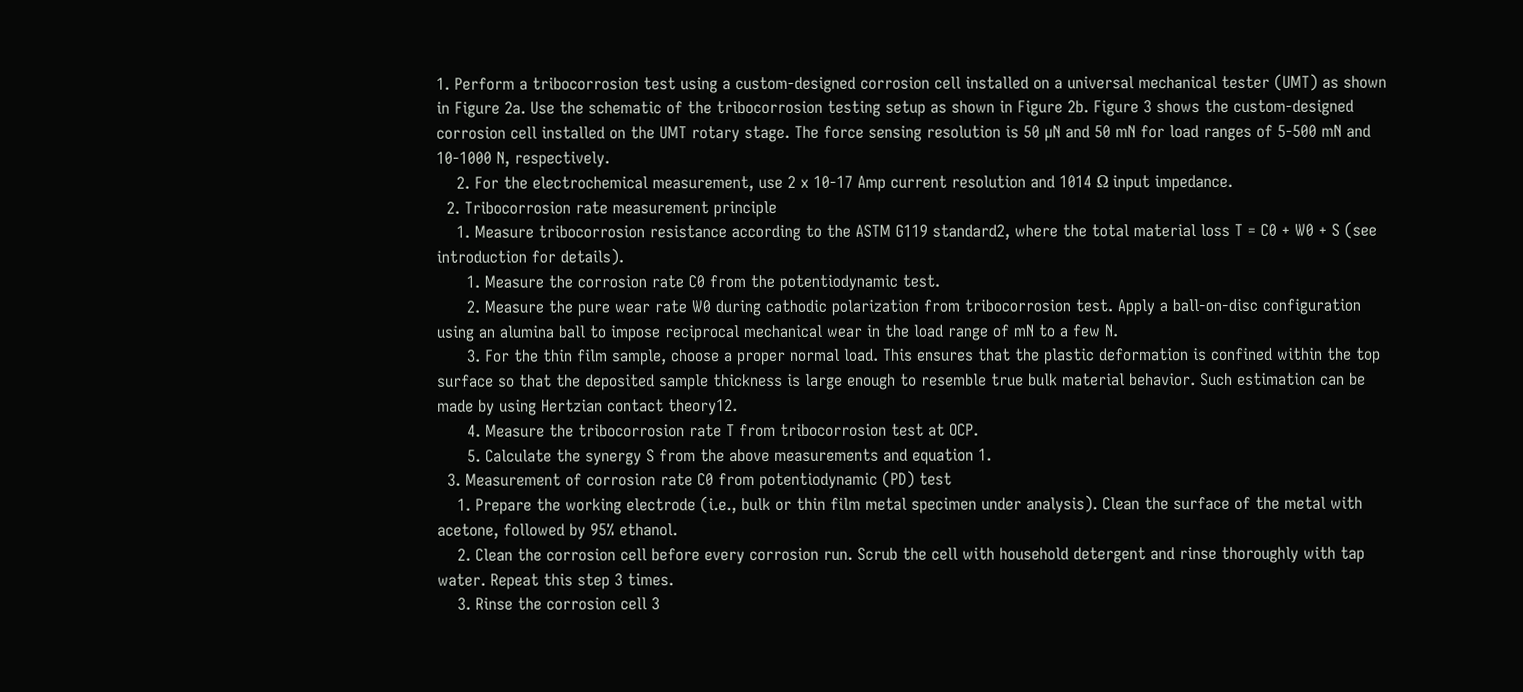1. Perform a tribocorrosion test using a custom-designed corrosion cell installed on a universal mechanical tester (UMT) as shown in Figure 2a. Use the schematic of the tribocorrosion testing setup as shown in Figure 2b. Figure 3 shows the custom-designed corrosion cell installed on the UMT rotary stage. The force sensing resolution is 50 µN and 50 mN for load ranges of 5-500 mN and 10-1000 N, respectively.
    2. For the electrochemical measurement, use 2 x 10-17 Amp current resolution and 1014 Ω input impedance.
  2. Tribocorrosion rate measurement principle
    1. Measure tribocorrosion resistance according to the ASTM G119 standard2, where the total material loss T = C0 + W0 + S (see introduction for details).
      1. Measure the corrosion rate C0 from the potentiodynamic test.
      2. Measure the pure wear rate W0 during cathodic polarization from tribocorrosion test. Apply a ball-on-disc configuration using an alumina ball to impose reciprocal mechanical wear in the load range of mN to a few N.
      3. For the thin film sample, choose a proper normal load. This ensures that the plastic deformation is confined within the top surface so that the deposited sample thickness is large enough to resemble true bulk material behavior. Such estimation can be made by using Hertzian contact theory12.
      4. Measure the tribocorrosion rate T from tribocorrosion test at OCP.
      5. Calculate the synergy S from the above measurements and equation 1.
  3. Measurement of corrosion rate C0 from potentiodynamic (PD) test
    1. Prepare the working electrode (i.e., bulk or thin film metal specimen under analysis). Clean the surface of the metal with acetone, followed by 95% ethanol.
    2. Clean the corrosion cell before every corrosion run. Scrub the cell with household detergent and rinse thoroughly with tap water. Repeat this step 3 times.
    3. Rinse the corrosion cell 3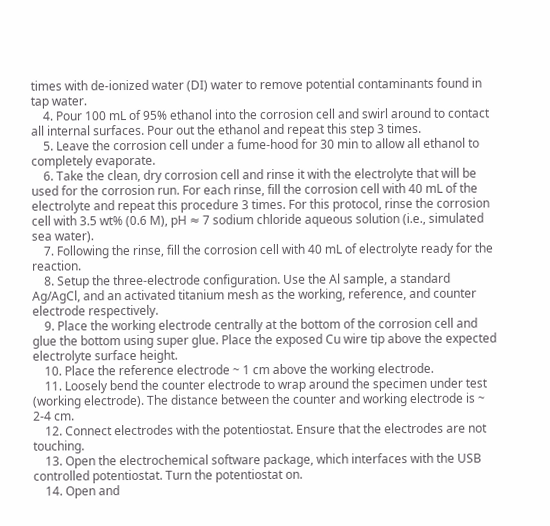times with de-ionized water (DI) water to remove potential contaminants found in tap water.
    4. Pour 100 mL of 95% ethanol into the corrosion cell and swirl around to contact all internal surfaces. Pour out the ethanol and repeat this step 3 times.
    5. Leave the corrosion cell under a fume-hood for 30 min to allow all ethanol to completely evaporate.
    6. Take the clean, dry corrosion cell and rinse it with the electrolyte that will be used for the corrosion run. For each rinse, fill the corrosion cell with 40 mL of the electrolyte and repeat this procedure 3 times. For this protocol, rinse the corrosion cell with 3.5 wt% (0.6 M), pH ≈ 7 sodium chloride aqueous solution (i.e., simulated sea water).
    7. Following the rinse, fill the corrosion cell with 40 mL of electrolyte ready for the reaction.
    8. Setup the three-electrode configuration. Use the Al sample, a standard Ag/AgCl, and an activated titanium mesh as the working, reference, and counter electrode respectively.
    9. Place the working electrode centrally at the bottom of the corrosion cell and glue the bottom using super glue. Place the exposed Cu wire tip above the expected electrolyte surface height.
    10. Place the reference electrode ~ 1 cm above the working electrode.
    11. Loosely bend the counter electrode to wrap around the specimen under test (working electrode). The distance between the counter and working electrode is ~ 2-4 cm.
    12. Connect electrodes with the potentiostat. Ensure that the electrodes are not touching.
    13. Open the electrochemical software package, which interfaces with the USB controlled potentiostat. Turn the potentiostat on.
    14. Open and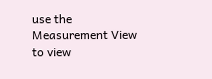use the Measurement View to view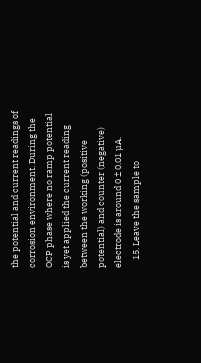the potential and current readings of corrosion environment. During the OCP phase where no ramp potential is yet applied the current reading between the working (positive potential) and counter (negative) electrode is around 0 ± 0.01 µA.
    15. Leave the sample to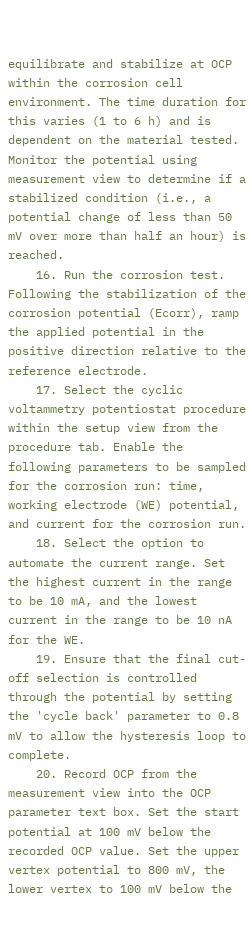equilibrate and stabilize at OCP within the corrosion cell environment. The time duration for this varies (1 to 6 h) and is dependent on the material tested. Monitor the potential using measurement view to determine if a stabilized condition (i.e., a potential change of less than 50 mV over more than half an hour) is reached.
    16. Run the corrosion test. Following the stabilization of the corrosion potential (Ecorr), ramp the applied potential in the positive direction relative to the reference electrode.
    17. Select the cyclic voltammetry potentiostat procedure within the setup view from the procedure tab. Enable the following parameters to be sampled for the corrosion run: time, working electrode (WE) potential, and current for the corrosion run.
    18. Select the option to automate the current range. Set the highest current in the range to be 10 mA, and the lowest current in the range to be 10 nA for the WE.
    19. Ensure that the final cut-off selection is controlled through the potential by setting the 'cycle back' parameter to 0.8 mV to allow the hysteresis loop to complete.
    20. Record OCP from the measurement view into the OCP parameter text box. Set the start potential at 100 mV below the recorded OCP value. Set the upper vertex potential to 800 mV, the lower vertex to 100 mV below the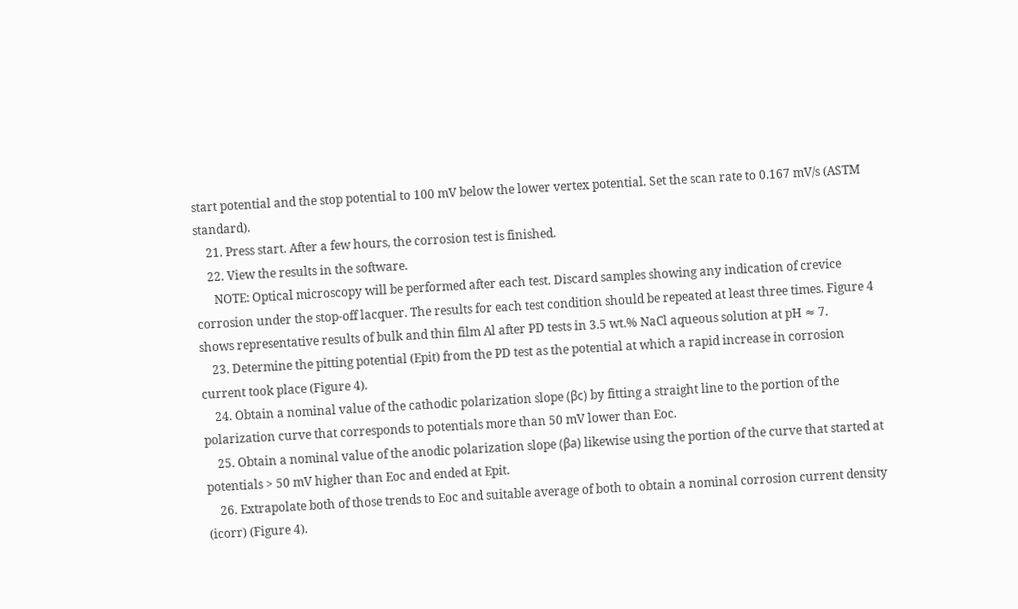start potential and the stop potential to 100 mV below the lower vertex potential. Set the scan rate to 0.167 mV/s (ASTM standard).
    21. Press start. After a few hours, the corrosion test is finished.
    22. View the results in the software.
      NOTE: Optical microscopy will be performed after each test. Discard samples showing any indication of crevice corrosion under the stop-off lacquer. The results for each test condition should be repeated at least three times. Figure 4 shows representative results of bulk and thin film Al after PD tests in 3.5 wt.% NaCl aqueous solution at pH ≈ 7.
    23. Determine the pitting potential (Epit) from the PD test as the potential at which a rapid increase in corrosion current took place (Figure 4).
    24. Obtain a nominal value of the cathodic polarization slope (βc) by fitting a straight line to the portion of the polarization curve that corresponds to potentials more than 50 mV lower than Eoc.
    25. Obtain a nominal value of the anodic polarization slope (βa) likewise using the portion of the curve that started at potentials > 50 mV higher than Eoc and ended at Epit.
    26. Extrapolate both of those trends to Eoc and suitable average of both to obtain a nominal corrosion current density (icorr) (Figure 4).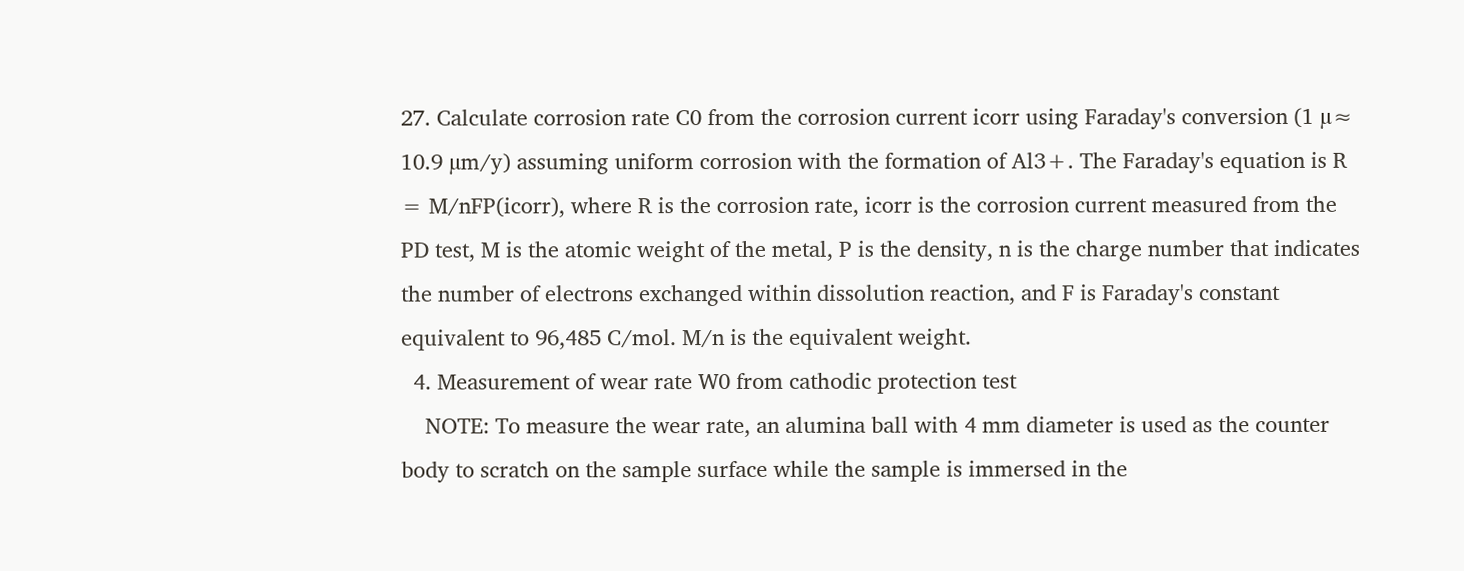27. Calculate corrosion rate C0 from the corrosion current icorr using Faraday's conversion (1 µ≈ 10.9 µm/y) assuming uniform corrosion with the formation of Al3+. The Faraday's equation is R = M/nFP(icorr), where R is the corrosion rate, icorr is the corrosion current measured from the PD test, M is the atomic weight of the metal, P is the density, n is the charge number that indicates the number of electrons exchanged within dissolution reaction, and F is Faraday's constant equivalent to 96,485 C/mol. M/n is the equivalent weight.
  4. Measurement of wear rate W0 from cathodic protection test
    NOTE: To measure the wear rate, an alumina ball with 4 mm diameter is used as the counter body to scratch on the sample surface while the sample is immersed in the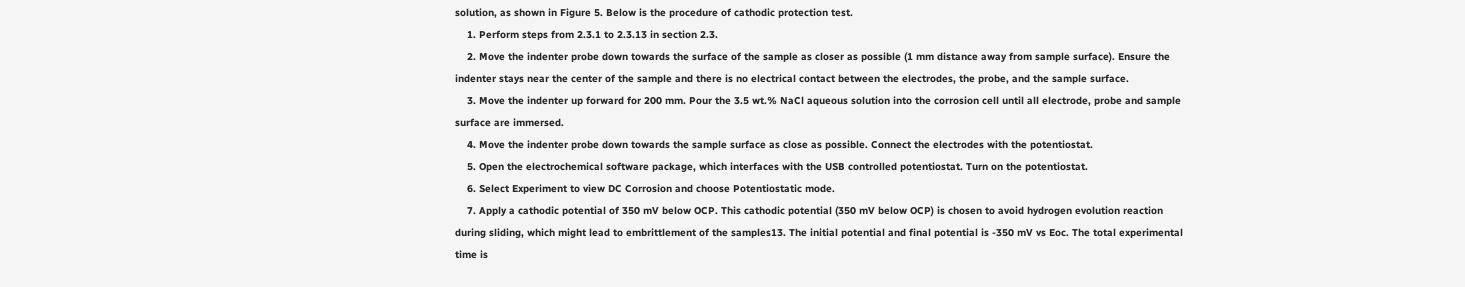solution, as shown in Figure 5. Below is the procedure of cathodic protection test.
    1. Perform steps from 2.3.1 to 2.3.13 in section 2.3.
    2. Move the indenter probe down towards the surface of the sample as closer as possible (1 mm distance away from sample surface). Ensure the indenter stays near the center of the sample and there is no electrical contact between the electrodes, the probe, and the sample surface.
    3. Move the indenter up forward for 200 mm. Pour the 3.5 wt.% NaCl aqueous solution into the corrosion cell until all electrode, probe and sample surface are immersed.
    4. Move the indenter probe down towards the sample surface as close as possible. Connect the electrodes with the potentiostat.
    5. Open the electrochemical software package, which interfaces with the USB controlled potentiostat. Turn on the potentiostat.
    6. Select Experiment to view DC Corrosion and choose Potentiostatic mode.
    7. Apply a cathodic potential of 350 mV below OCP. This cathodic potential (350 mV below OCP) is chosen to avoid hydrogen evolution reaction during sliding, which might lead to embrittlement of the samples13. The initial potential and final potential is -350 mV vs Eoc. The total experimental time is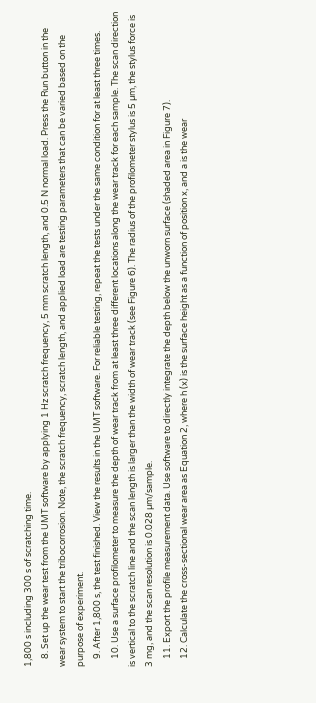1,800 s including 300 s of scratching time.
    8. Set up the wear test from the UMT software by applying 1 Hz scratch frequency, 5 mm scratch length, and 0.5 N normal load. Press the Run button in the wear system to start the tribocorrosion. Note, the scratch frequency, scratch length, and applied load are testing parameters that can be varied based on the purpose of experiment.
    9. After 1,800 s, the test finished. View the results in the UMT software. For reliable testing, repeat the tests under the same condition for at least three times.
    10. Use a surface profilometer to measure the depth of wear track from at least three different locations along the wear track for each sample. The scan direction is vertical to the scratch line and the scan length is larger than the width of wear track (see Figure 6). The radius of the profilometer stylus is 5 µm, the stylus force is 3 mg, and the scan resolution is 0.028 µm/sample.
    11. Export the profile measurement data. Use software to directly integrate the depth below the unworn surface (shaded area in Figure 7).
    12. Calculate the cross-sectional wear area as Equation 2, where h (x) is the surface height as a function of position x, and a is the wear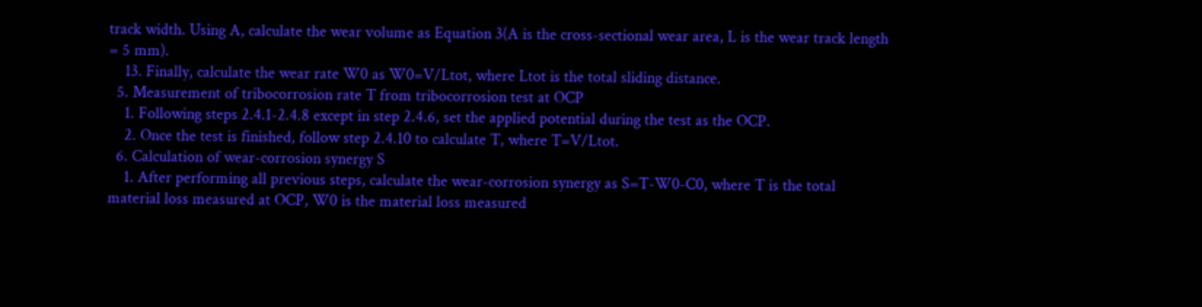track width. Using A, calculate the wear volume as Equation 3(A is the cross-sectional wear area, L is the wear track length = 5 mm).
    13. Finally, calculate the wear rate W0 as W0=V/Ltot, where Ltot is the total sliding distance.
  5. Measurement of tribocorrosion rate T from tribocorrosion test at OCP
    1. Following steps 2.4.1-2.4.8 except in step 2.4.6, set the applied potential during the test as the OCP.
    2. Once the test is finished, follow step 2.4.10 to calculate T, where T=V/Ltot.
  6. Calculation of wear-corrosion synergy S
    1. After performing all previous steps, calculate the wear-corrosion synergy as S=T-W0-C0, where T is the total material loss measured at OCP, W0 is the material loss measured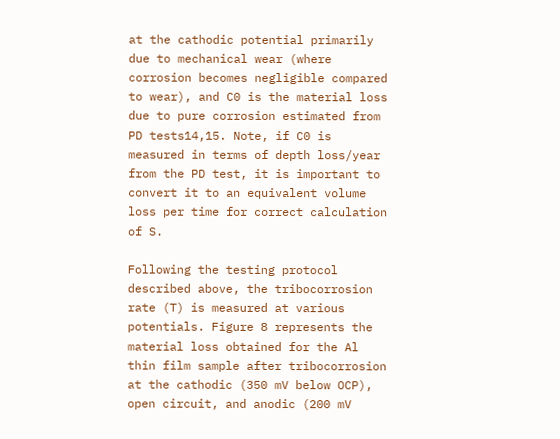at the cathodic potential primarily due to mechanical wear (where corrosion becomes negligible compared to wear), and C0 is the material loss due to pure corrosion estimated from PD tests14,15. Note, if C0 is measured in terms of depth loss/year from the PD test, it is important to convert it to an equivalent volume loss per time for correct calculation of S.

Following the testing protocol described above, the tribocorrosion rate (T) is measured at various potentials. Figure 8 represents the material loss obtained for the Al thin film sample after tribocorrosion at the cathodic (350 mV below OCP), open circuit, and anodic (200 mV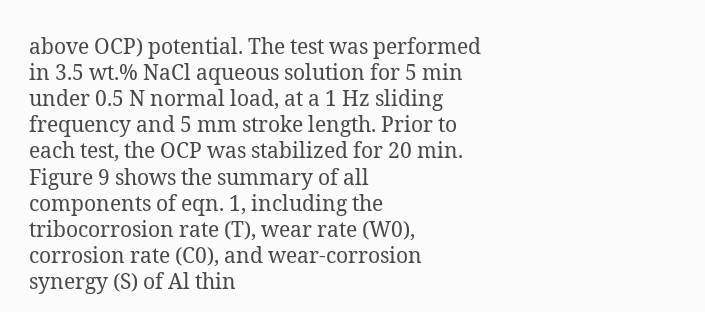above OCP) potential. The test was performed in 3.5 wt.% NaCl aqueous solution for 5 min under 0.5 N normal load, at a 1 Hz sliding frequency and 5 mm stroke length. Prior to each test, the OCP was stabilized for 20 min. Figure 9 shows the summary of all components of eqn. 1, including the tribocorrosion rate (T), wear rate (W0), corrosion rate (C0), and wear-corrosion synergy (S) of Al thin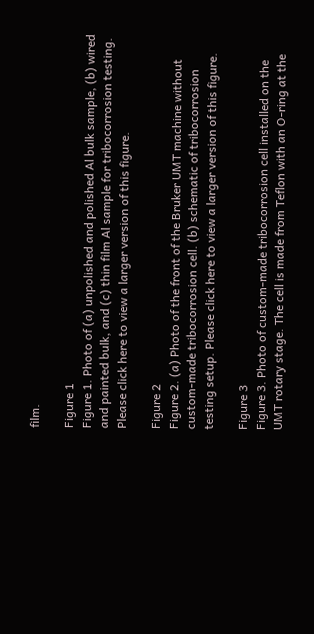film.

Figure 1
Figure 1. Photo of (a) unpolished and polished Al bulk sample, (b) wired and painted bulk, and (c) thin film Al sample for tribocorrosion testing. Please click here to view a larger version of this figure.

Figure 2
Figure 2. (a) Photo of the front of the Bruker UMT machine without custom-made tribocorrosion cell. (b) schematic of tribocorrosion testing setup. Please click here to view a larger version of this figure.

Figure 3
Figure 3. Photo of custom-made tribocorrosion cell installed on the UMT rotary stage. The cell is made from Teflon with an O-ring at the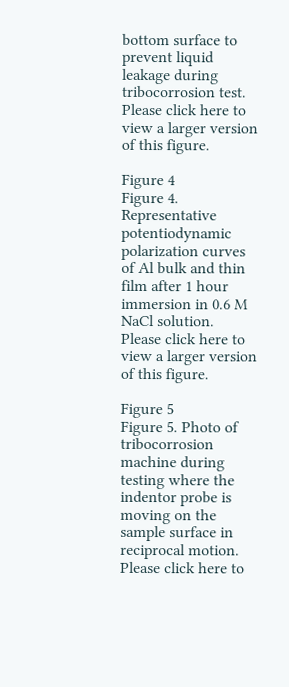bottom surface to prevent liquid leakage during tribocorrosion test. Please click here to view a larger version of this figure.

Figure 4
Figure 4. Representative potentiodynamic polarization curves of Al bulk and thin film after 1 hour immersion in 0.6 M NaCl solution. Please click here to view a larger version of this figure.

Figure 5
Figure 5. Photo of tribocorrosion machine during testing where the indentor probe is moving on the sample surface in reciprocal motion. Please click here to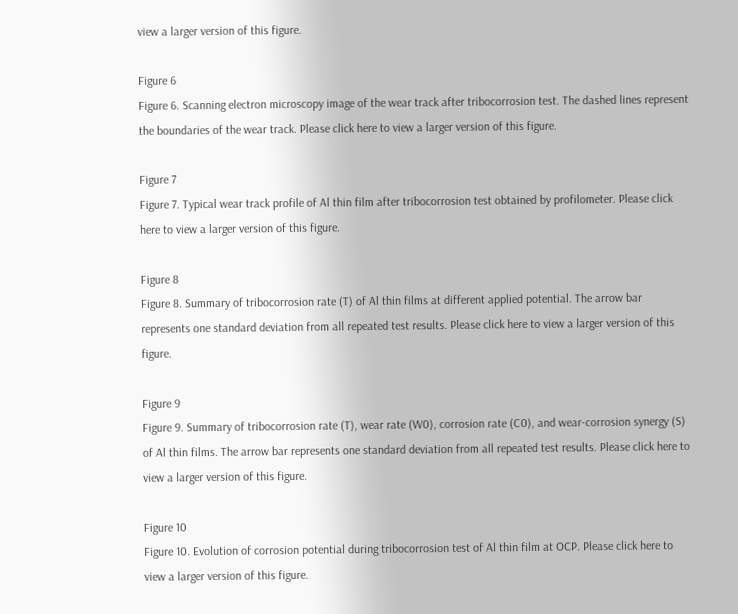view a larger version of this figure.

Figure 6
Figure 6. Scanning electron microscopy image of the wear track after tribocorrosion test. The dashed lines represent the boundaries of the wear track. Please click here to view a larger version of this figure.

Figure 7
Figure 7. Typical wear track profile of Al thin film after tribocorrosion test obtained by profilometer. Please click here to view a larger version of this figure.

Figure 8
Figure 8. Summary of tribocorrosion rate (T) of Al thin films at different applied potential. The arrow bar represents one standard deviation from all repeated test results. Please click here to view a larger version of this figure.

Figure 9
Figure 9. Summary of tribocorrosion rate (T), wear rate (W0), corrosion rate (C0), and wear-corrosion synergy (S) of Al thin films. The arrow bar represents one standard deviation from all repeated test results. Please click here to view a larger version of this figure.

Figure 10
Figure 10. Evolution of corrosion potential during tribocorrosion test of Al thin film at OCP. Please click here to view a larger version of this figure.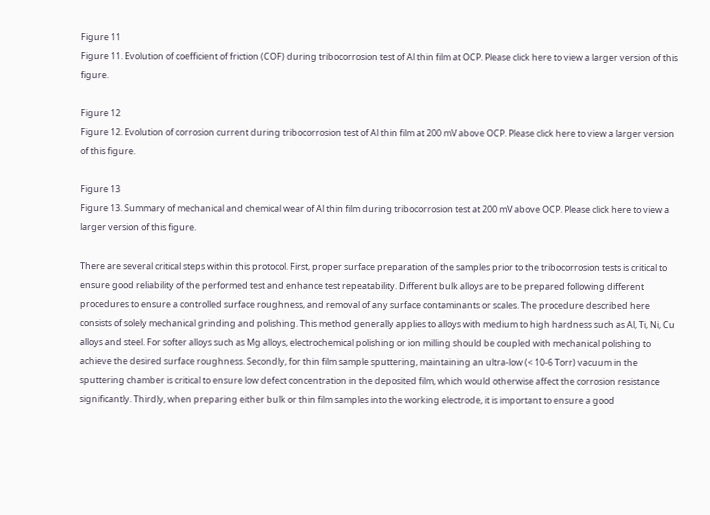Figure 11
Figure 11. Evolution of coefficient of friction (COF) during tribocorrosion test of Al thin film at OCP. Please click here to view a larger version of this figure.

Figure 12
Figure 12. Evolution of corrosion current during tribocorrosion test of Al thin film at 200 mV above OCP. Please click here to view a larger version of this figure.

Figure 13
Figure 13. Summary of mechanical and chemical wear of Al thin film during tribocorrosion test at 200 mV above OCP. Please click here to view a larger version of this figure.

There are several critical steps within this protocol. First, proper surface preparation of the samples prior to the tribocorrosion tests is critical to ensure good reliability of the performed test and enhance test repeatability. Different bulk alloys are to be prepared following different procedures to ensure a controlled surface roughness, and removal of any surface contaminants or scales. The procedure described here consists of solely mechanical grinding and polishing. This method generally applies to alloys with medium to high hardness such as Al, Ti, Ni, Cu alloys and steel. For softer alloys such as Mg alloys, electrochemical polishing or ion milling should be coupled with mechanical polishing to achieve the desired surface roughness. Secondly, for thin film sample sputtering, maintaining an ultra-low (< 10-6 Torr) vacuum in the sputtering chamber is critical to ensure low defect concentration in the deposited film, which would otherwise affect the corrosion resistance significantly. Thirdly, when preparing either bulk or thin film samples into the working electrode, it is important to ensure a good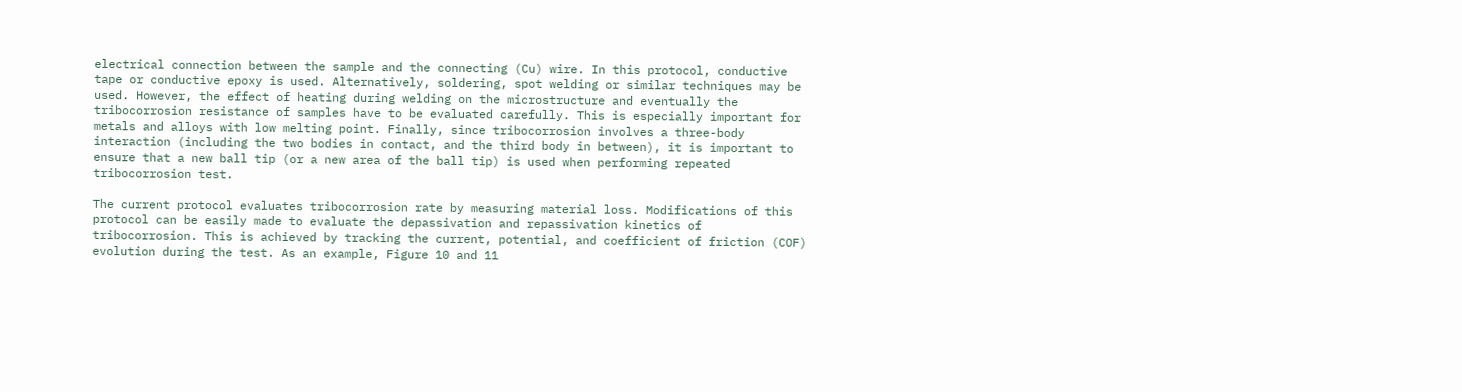electrical connection between the sample and the connecting (Cu) wire. In this protocol, conductive tape or conductive epoxy is used. Alternatively, soldering, spot welding or similar techniques may be used. However, the effect of heating during welding on the microstructure and eventually the tribocorrosion resistance of samples have to be evaluated carefully. This is especially important for metals and alloys with low melting point. Finally, since tribocorrosion involves a three-body interaction (including the two bodies in contact, and the third body in between), it is important to ensure that a new ball tip (or a new area of the ball tip) is used when performing repeated tribocorrosion test.

The current protocol evaluates tribocorrosion rate by measuring material loss. Modifications of this protocol can be easily made to evaluate the depassivation and repassivation kinetics of tribocorrosion. This is achieved by tracking the current, potential, and coefficient of friction (COF) evolution during the test. As an example, Figure 10 and 11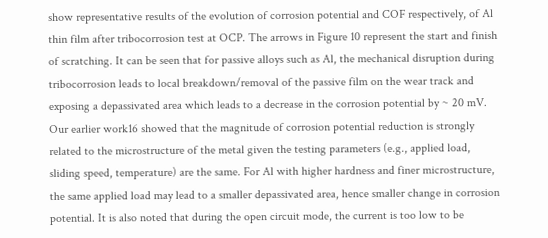show representative results of the evolution of corrosion potential and COF respectively, of Al thin film after tribocorrosion test at OCP. The arrows in Figure 10 represent the start and finish of scratching. It can be seen that for passive alloys such as Al, the mechanical disruption during tribocorrosion leads to local breakdown/removal of the passive film on the wear track and exposing a depassivated area which leads to a decrease in the corrosion potential by ~ 20 mV. Our earlier work16 showed that the magnitude of corrosion potential reduction is strongly related to the microstructure of the metal given the testing parameters (e.g., applied load, sliding speed, temperature) are the same. For Al with higher hardness and finer microstructure, the same applied load may lead to a smaller depassivated area, hence smaller change in corrosion potential. It is also noted that during the open circuit mode, the current is too low to be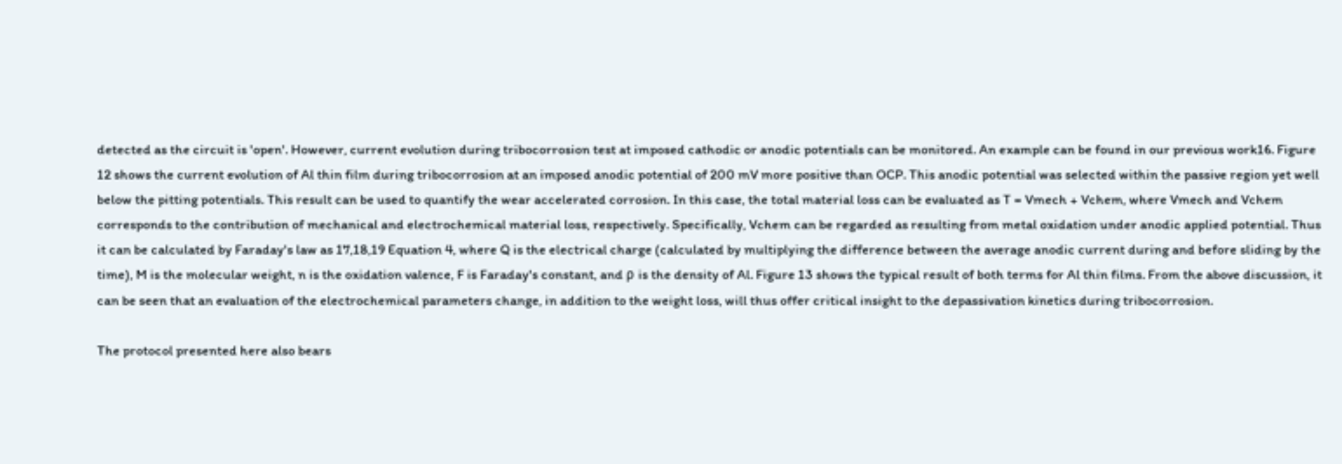detected as the circuit is 'open'. However, current evolution during tribocorrosion test at imposed cathodic or anodic potentials can be monitored. An example can be found in our previous work16. Figure 12 shows the current evolution of Al thin film during tribocorrosion at an imposed anodic potential of 200 mV more positive than OCP. This anodic potential was selected within the passive region yet well below the pitting potentials. This result can be used to quantify the wear accelerated corrosion. In this case, the total material loss can be evaluated as T = Vmech + Vchem, where Vmech and Vchem corresponds to the contribution of mechanical and electrochemical material loss, respectively. Specifically, Vchem can be regarded as resulting from metal oxidation under anodic applied potential. Thus it can be calculated by Faraday's law as 17,18,19 Equation 4, where Q is the electrical charge (calculated by multiplying the difference between the average anodic current during and before sliding by the time), M is the molecular weight, n is the oxidation valence, F is Faraday's constant, and ρ is the density of Al. Figure 13 shows the typical result of both terms for Al thin films. From the above discussion, it can be seen that an evaluation of the electrochemical parameters change, in addition to the weight loss, will thus offer critical insight to the depassivation kinetics during tribocorrosion.

The protocol presented here also bears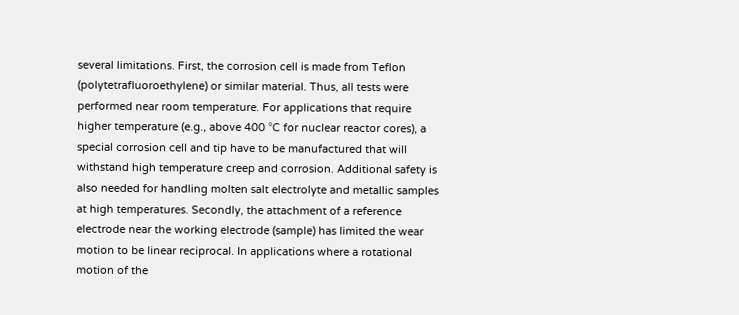several limitations. First, the corrosion cell is made from Teflon (polytetrafluoroethylene) or similar material. Thus, all tests were performed near room temperature. For applications that require higher temperature (e.g., above 400 °C for nuclear reactor cores), a special corrosion cell and tip have to be manufactured that will withstand high temperature creep and corrosion. Additional safety is also needed for handling molten salt electrolyte and metallic samples at high temperatures. Secondly, the attachment of a reference electrode near the working electrode (sample) has limited the wear motion to be linear reciprocal. In applications where a rotational motion of the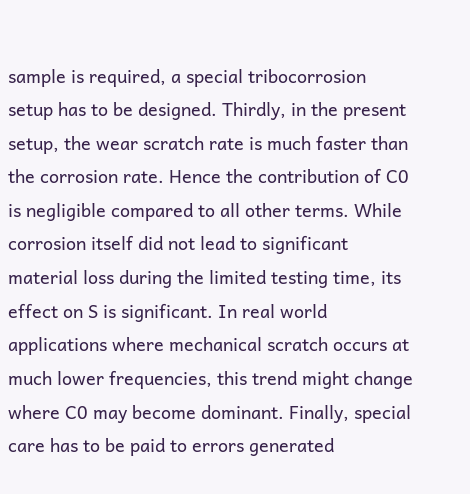sample is required, a special tribocorrosion setup has to be designed. Thirdly, in the present setup, the wear scratch rate is much faster than the corrosion rate. Hence the contribution of C0 is negligible compared to all other terms. While corrosion itself did not lead to significant material loss during the limited testing time, its effect on S is significant. In real world applications where mechanical scratch occurs at much lower frequencies, this trend might change where C0 may become dominant. Finally, special care has to be paid to errors generated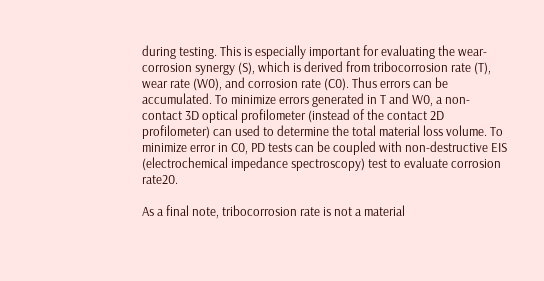during testing. This is especially important for evaluating the wear-corrosion synergy (S), which is derived from tribocorrosion rate (T), wear rate (W0), and corrosion rate (C0). Thus errors can be accumulated. To minimize errors generated in T and W0, a non-contact 3D optical profilometer (instead of the contact 2D profilometer) can used to determine the total material loss volume. To minimize error in C0, PD tests can be coupled with non-destructive EIS (electrochemical impedance spectroscopy) test to evaluate corrosion rate20.

As a final note, tribocorrosion rate is not a material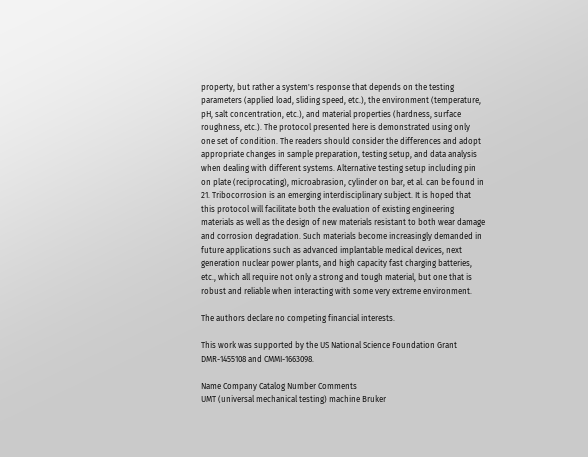property, but rather a system's response that depends on the testing parameters (applied load, sliding speed, etc.), the environment (temperature, pH, salt concentration, etc.), and material properties (hardness, surface roughness, etc.). The protocol presented here is demonstrated using only one set of condition. The readers should consider the differences and adopt appropriate changes in sample preparation, testing setup, and data analysis when dealing with different systems. Alternative testing setup including pin on plate (reciprocating), microabrasion, cylinder on bar, et al. can be found in 21. Tribocorrosion is an emerging interdisciplinary subject. It is hoped that this protocol will facilitate both the evaluation of existing engineering materials as well as the design of new materials resistant to both wear damage and corrosion degradation. Such materials become increasingly demanded in future applications such as advanced implantable medical devices, next generation nuclear power plants, and high capacity fast charging batteries, etc., which all require not only a strong and tough material, but one that is robust and reliable when interacting with some very extreme environment.

The authors declare no competing financial interests.

This work was supported by the US National Science Foundation Grant DMR-1455108 and CMMI-1663098.

Name Company Catalog Number Comments
UMT (universal mechanical testing) machine Bruker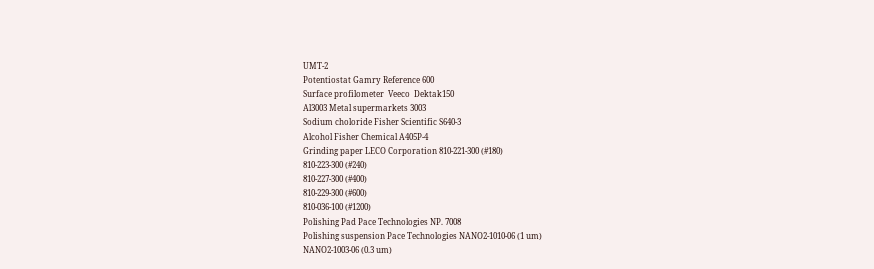UMT-2
Potentiostat Gamry Reference 600
Surface profilometer  Veeco  Dektak150
Al3003 Metal supermarkets 3003
Sodium choloride Fisher Scientific S640-3
Alcohol Fisher Chemical A405P-4
Grinding paper LECO Corporation 810-221-300 (#180)
810-223-300 (#240)
810-227-300 (#400)
810-229-300 (#600)
810-036-100 (#1200)
Polishing Pad Pace Technologies NP. 7008
Polishing suspension Pace Technologies NANO2-1010-06 (1 um)
NANO2-1003-06 (0.3 um)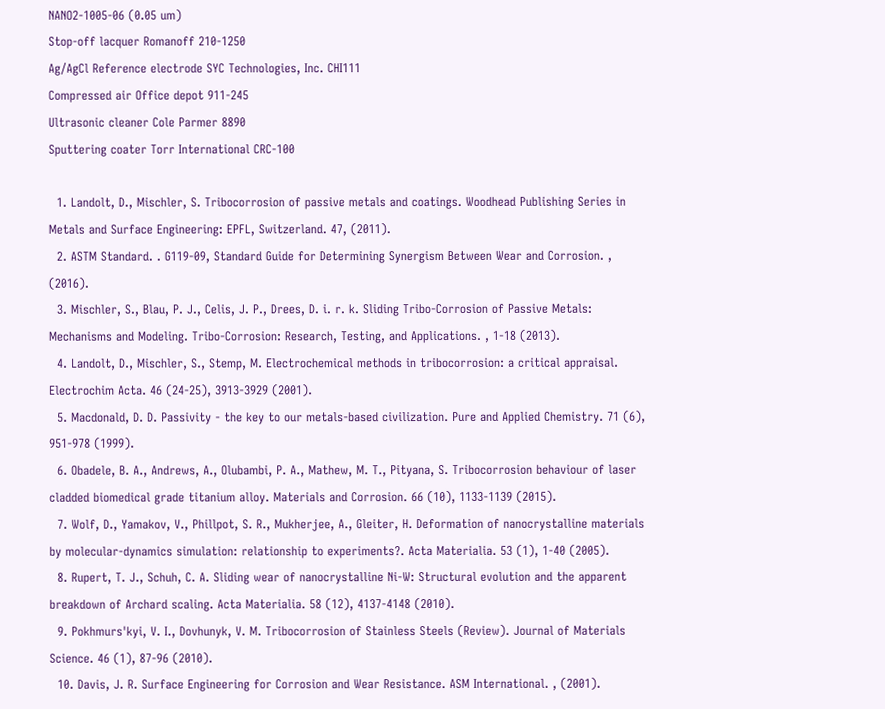NANO2-1005-06 (0.05 um)
Stop-off lacquer Romanoff 210-1250
Ag/AgCl Reference electrode SYC Technologies, Inc. CHI111
Compressed air Office depot 911-245
Ultrasonic cleaner Cole Parmer 8890
Sputtering coater Torr International CRC-100

  1. Landolt, D., Mischler, S. Tribocorrosion of passive metals and coatings. Woodhead Publishing Series in Metals and Surface Engineering: EPFL, Switzerland. 47, (2011).
  2. ASTM Standard. . G119-09, Standard Guide for Determining Synergism Between Wear and Corrosion. , (2016).
  3. Mischler, S., Blau, P. J., Celis, J. P., Drees, D. i. r. k. Sliding Tribo-Corrosion of Passive Metals: Mechanisms and Modeling. Tribo-Corrosion: Research, Testing, and Applications. , 1-18 (2013).
  4. Landolt, D., Mischler, S., Stemp, M. Electrochemical methods in tribocorrosion: a critical appraisal. Electrochim Acta. 46 (24-25), 3913-3929 (2001).
  5. Macdonald, D. D. Passivity - the key to our metals-based civilization. Pure and Applied Chemistry. 71 (6), 951-978 (1999).
  6. Obadele, B. A., Andrews, A., Olubambi, P. A., Mathew, M. T., Pityana, S. Tribocorrosion behaviour of laser cladded biomedical grade titanium alloy. Materials and Corrosion. 66 (10), 1133-1139 (2015).
  7. Wolf, D., Yamakov, V., Phillpot, S. R., Mukherjee, A., Gleiter, H. Deformation of nanocrystalline materials by molecular-dynamics simulation: relationship to experiments?. Acta Materialia. 53 (1), 1-40 (2005).
  8. Rupert, T. J., Schuh, C. A. Sliding wear of nanocrystalline Ni-W: Structural evolution and the apparent breakdown of Archard scaling. Acta Materialia. 58 (12), 4137-4148 (2010).
  9. Pokhmurs'kyi, V. I., Dovhunyk, V. M. Tribocorrosion of Stainless Steels (Review). Journal of Materials Science. 46 (1), 87-96 (2010).
  10. Davis, J. R. Surface Engineering for Corrosion and Wear Resistance. ASM International. , (2001).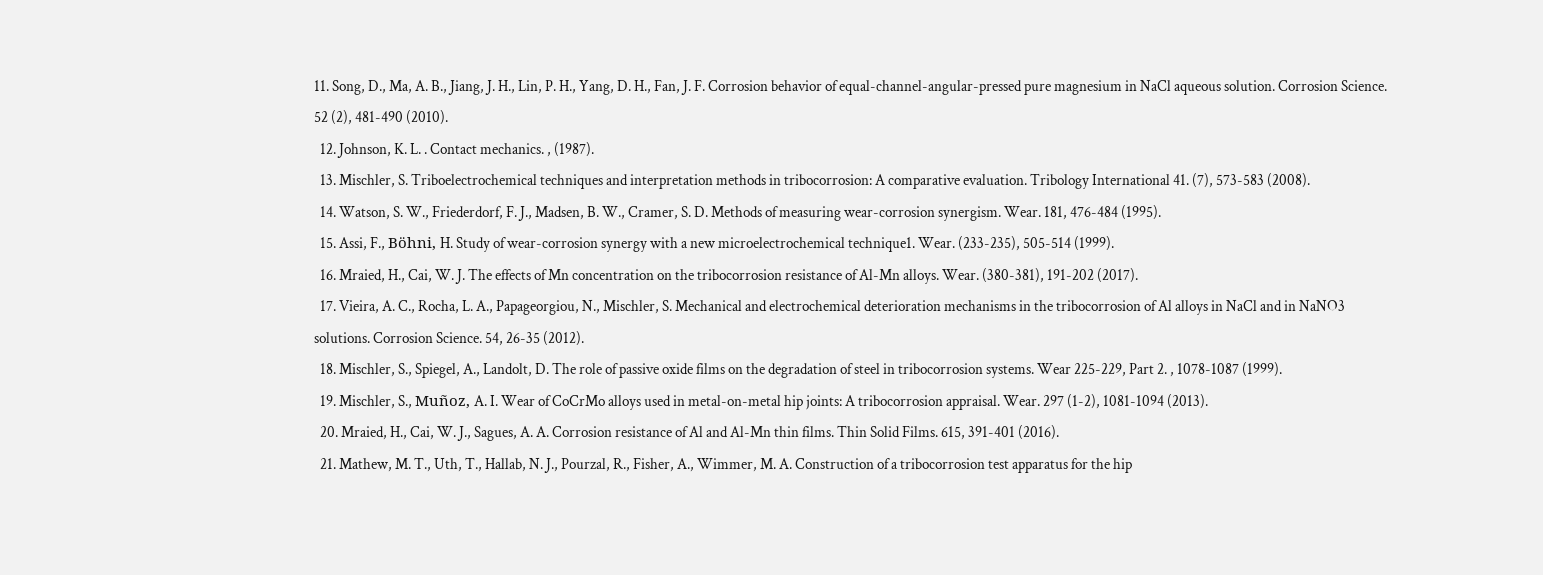11. Song, D., Ma, A. B., Jiang, J. H., Lin, P. H., Yang, D. H., Fan, J. F. Corrosion behavior of equal-channel-angular-pressed pure magnesium in NaCl aqueous solution. Corrosion Science. 52 (2), 481-490 (2010).
  12. Johnson, K. L. . Contact mechanics. , (1987).
  13. Mischler, S. Triboelectrochemical techniques and interpretation methods in tribocorrosion: A comparative evaluation. Tribology International 41. (7), 573-583 (2008).
  14. Watson, S. W., Friederdorf, F. J., Madsen, B. W., Cramer, S. D. Methods of measuring wear-corrosion synergism. Wear. 181, 476-484 (1995).
  15. Assi, F., Böhni, H. Study of wear-corrosion synergy with a new microelectrochemical technique1. Wear. (233-235), 505-514 (1999).
  16. Mraied, H., Cai, W. J. The effects of Mn concentration on the tribocorrosion resistance of Al-Mn alloys. Wear. (380-381), 191-202 (2017).
  17. Vieira, A. C., Rocha, L. A., Papageorgiou, N., Mischler, S. Mechanical and electrochemical deterioration mechanisms in the tribocorrosion of Al alloys in NaCl and in NaNO3 solutions. Corrosion Science. 54, 26-35 (2012).
  18. Mischler, S., Spiegel, A., Landolt, D. The role of passive oxide films on the degradation of steel in tribocorrosion systems. Wear 225-229, Part 2. , 1078-1087 (1999).
  19. Mischler, S., Muñoz, A. I. Wear of CoCrMo alloys used in metal-on-metal hip joints: A tribocorrosion appraisal. Wear. 297 (1-2), 1081-1094 (2013).
  20. Mraied, H., Cai, W. J., Sagues, A. A. Corrosion resistance of Al and Al-Mn thin films. Thin Solid Films. 615, 391-401 (2016).
  21. Mathew, M. T., Uth, T., Hallab, N. J., Pourzal, R., Fisher, A., Wimmer, M. A. Construction of a tribocorrosion test apparatus for the hip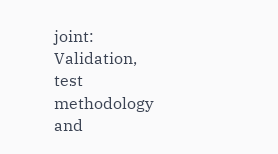joint: Validation, test methodology and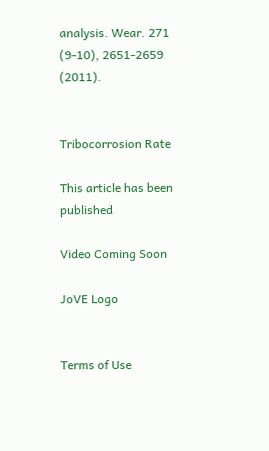analysis. Wear. 271 (9-10), 2651-2659 (2011).


Tribocorrosion Rate

This article has been published

Video Coming Soon

JoVE Logo


Terms of Use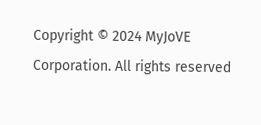Copyright © 2024 MyJoVE Corporation. All rights reserved